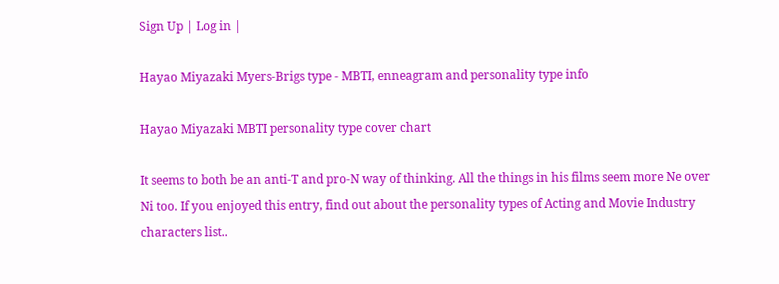Sign Up | Log in |

Hayao Miyazaki Myers-Brigs type - MBTI, enneagram and personality type info

Hayao Miyazaki MBTI personality type cover chart

It seems to both be an anti-T and pro-N way of thinking. All the things in his films seem more Ne over Ni too. If you enjoyed this entry, find out about the personality types of Acting and Movie Industry characters list..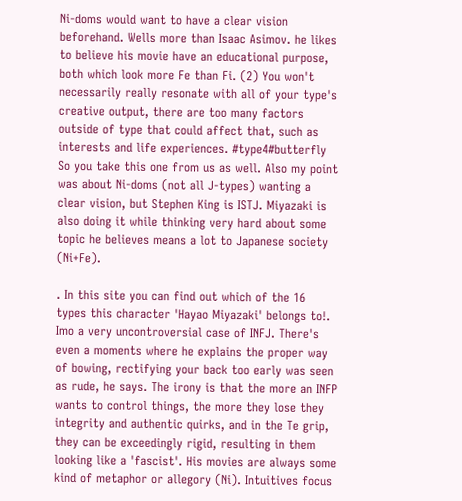Ni-doms would want to have a clear vision beforehand. Wells more than Isaac Asimov. he likes to believe his movie have an educational purpose, both which look more Fe than Fi. (2) You won't necessarily really resonate with all of your type's creative output, there are too many factors outside of type that could affect that, such as interests and life experiences. #type4#butterfly So you take this one from us as well. Also my point was about Ni-doms (not all J-types) wanting a clear vision, but Stephen King is ISTJ. Miyazaki is also doing it while thinking very hard about some topic he believes means a lot to Japanese society (Ni+Fe).

. In this site you can find out which of the 16 types this character 'Hayao Miyazaki' belongs to!. Imo a very uncontroversial case of INFJ. There's even a moments where he explains the proper way of bowing, rectifying your back too early was seen as rude, he says. The irony is that the more an INFP wants to control things, the more they lose they integrity and authentic quirks, and in the Te grip, they can be exceedingly rigid, resulting in them looking like a 'fascist'. His movies are always some kind of metaphor or allegory (Ni). Intuitives focus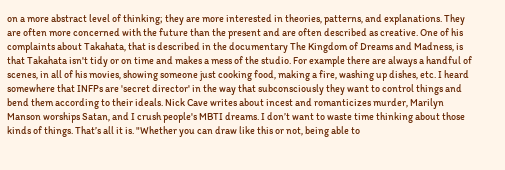on a more abstract level of thinking; they are more interested in theories, patterns, and explanations. They are often more concerned with the future than the present and are often described as creative. One of his complaints about Takahata, that is described in the documentary The Kingdom of Dreams and Madness, is that Takahata isn't tidy or on time and makes a mess of the studio. For example there are always a handful of scenes, in all of his movies, showing someone just cooking food, making a fire, washing up dishes, etc. I heard somewhere that INFPs are 'secret director' in the way that subconsciously they want to control things and bend them according to their ideals. Nick Cave writes about incest and romanticizes murder, Marilyn Manson worships Satan, and I crush people's MBTI dreams. I don’t want to waste time thinking about those kinds of things. That’s all it is. "Whether you can draw like this or not, being able to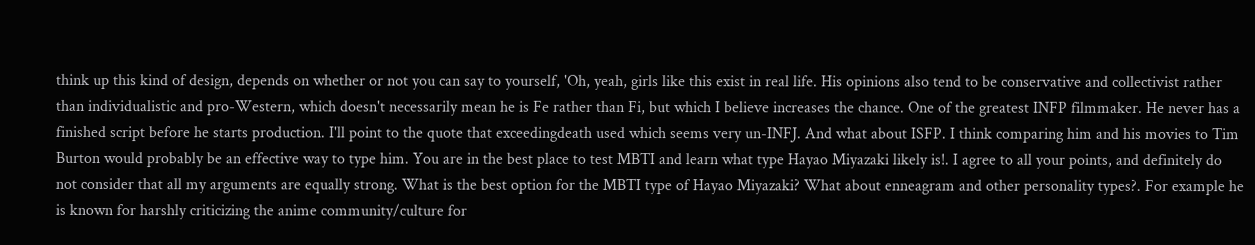think up this kind of design, depends on whether or not you can say to yourself, 'Oh, yeah, girls like this exist in real life. His opinions also tend to be conservative and collectivist rather than individualistic and pro-Western, which doesn't necessarily mean he is Fe rather than Fi, but which I believe increases the chance. One of the greatest INFP filmmaker. He never has a finished script before he starts production. I'll point to the quote that exceedingdeath used which seems very un-INFJ. And what about ISFP. I think comparing him and his movies to Tim Burton would probably be an effective way to type him. You are in the best place to test MBTI and learn what type Hayao Miyazaki likely is!. I agree to all your points, and definitely do not consider that all my arguments are equally strong. What is the best option for the MBTI type of Hayao Miyazaki? What about enneagram and other personality types?. For example he is known for harshly criticizing the anime community/culture for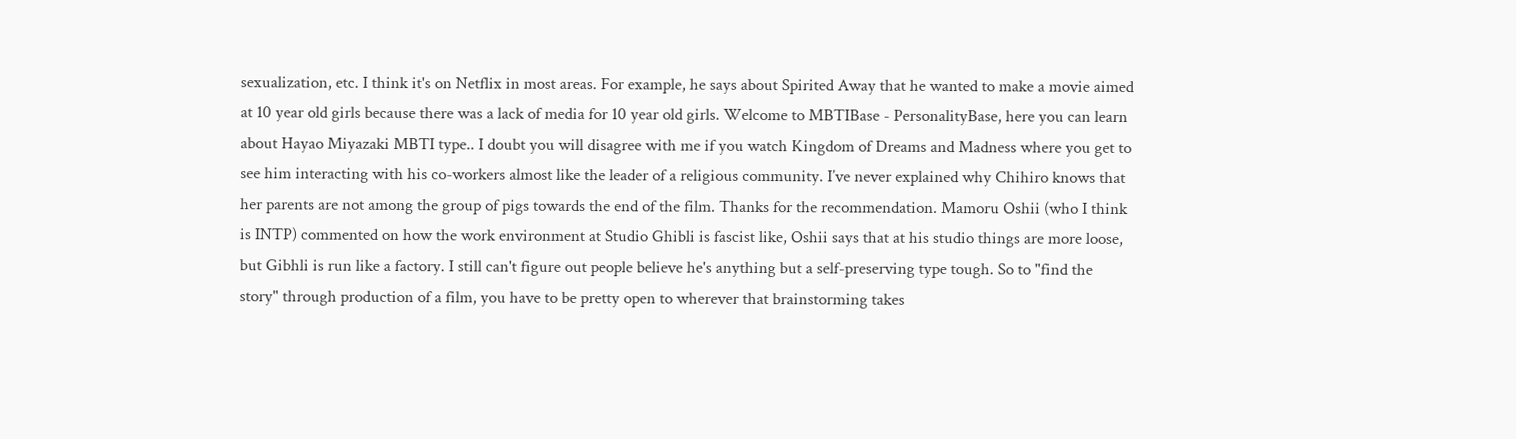sexualization, etc. I think it's on Netflix in most areas. For example, he says about Spirited Away that he wanted to make a movie aimed at 10 year old girls because there was a lack of media for 10 year old girls. Welcome to MBTIBase - PersonalityBase, here you can learn about Hayao Miyazaki MBTI type.. I doubt you will disagree with me if you watch Kingdom of Dreams and Madness where you get to see him interacting with his co-workers almost like the leader of a religious community. I’ve never explained why Chihiro knows that her parents are not among the group of pigs towards the end of the film. Thanks for the recommendation. Mamoru Oshii (who I think is INTP) commented on how the work environment at Studio Ghibli is fascist like, Oshii says that at his studio things are more loose, but Gibhli is run like a factory. I still can't figure out people believe he's anything but a self-preserving type tough. So to "find the story" through production of a film, you have to be pretty open to wherever that brainstorming takes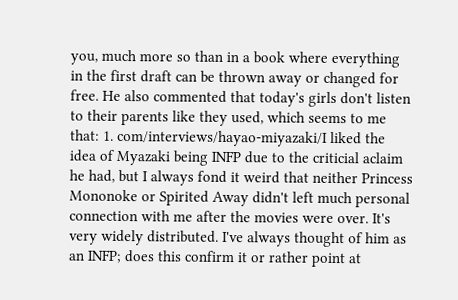you, much more so than in a book where everything in the first draft can be thrown away or changed for free. He also commented that today's girls don't listen to their parents like they used, which seems to me that: 1. com/interviews/hayao-miyazaki/I liked the idea of Myazaki being INFP due to the criticial aclaim he had, but I always fond it weird that neither Princess Mononoke or Spirited Away didn't left much personal connection with me after the movies were over. It's very widely distributed. I've always thought of him as an INFP; does this confirm it or rather point at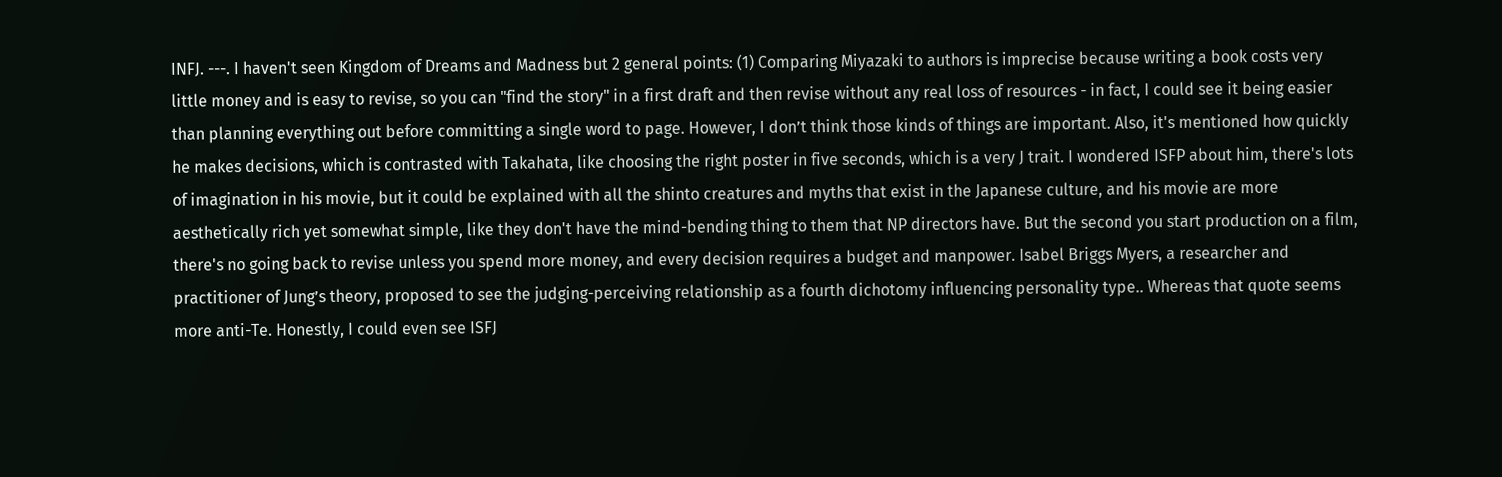INFJ. ---. I haven't seen Kingdom of Dreams and Madness but 2 general points: (1) Comparing Miyazaki to authors is imprecise because writing a book costs very little money and is easy to revise, so you can "find the story" in a first draft and then revise without any real loss of resources - in fact, I could see it being easier than planning everything out before committing a single word to page. However, I don’t think those kinds of things are important. Also, it's mentioned how quickly he makes decisions, which is contrasted with Takahata, like choosing the right poster in five seconds, which is a very J trait. I wondered ISFP about him, there's lots of imagination in his movie, but it could be explained with all the shinto creatures and myths that exist in the Japanese culture, and his movie are more aesthetically rich yet somewhat simple, like they don't have the mind-bending thing to them that NP directors have. But the second you start production on a film, there's no going back to revise unless you spend more money, and every decision requires a budget and manpower. Isabel Briggs Myers, a researcher and practitioner of Jung’s theory, proposed to see the judging-perceiving relationship as a fourth dichotomy influencing personality type.. Whereas that quote seems more anti-Te. Honestly, I could even see ISFJ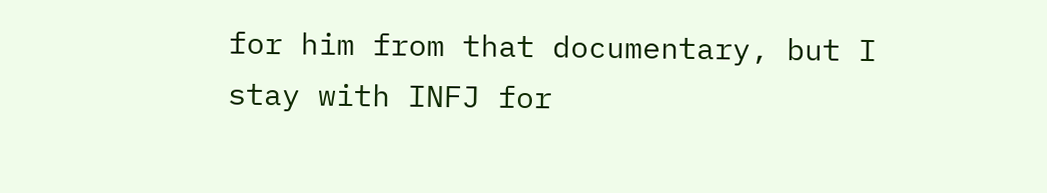for him from that documentary, but I stay with INFJ for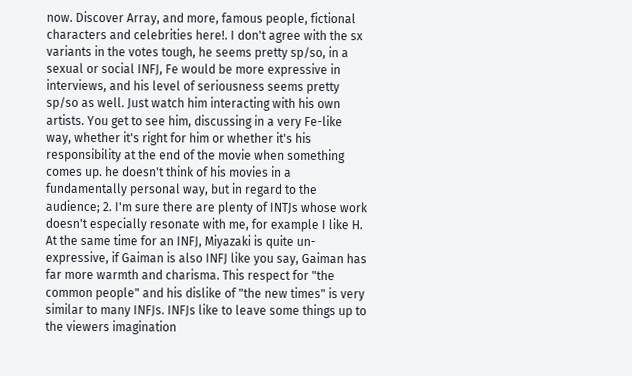now. Discover Array, and more, famous people, fictional characters and celebrities here!. I don't agree with the sx variants in the votes tough, he seems pretty sp/so, in a sexual or social INFJ, Fe would be more expressive in interviews, and his level of seriousness seems pretty sp/so as well. Just watch him interacting with his own artists. You get to see him, discussing in a very Fe-like way, whether it's right for him or whether it's his responsibility at the end of the movie when something comes up. he doesn't think of his movies in a fundamentally personal way, but in regard to the audience; 2. I'm sure there are plenty of INTJs whose work doesn't especially resonate with me, for example I like H. At the same time for an INFJ, Miyazaki is quite un-expressive, if Gaiman is also INFJ like you say, Gaiman has far more warmth and charisma. This respect for "the common people" and his dislike of "the new times" is very similar to many INFJs. INFJs like to leave some things up to the viewers imagination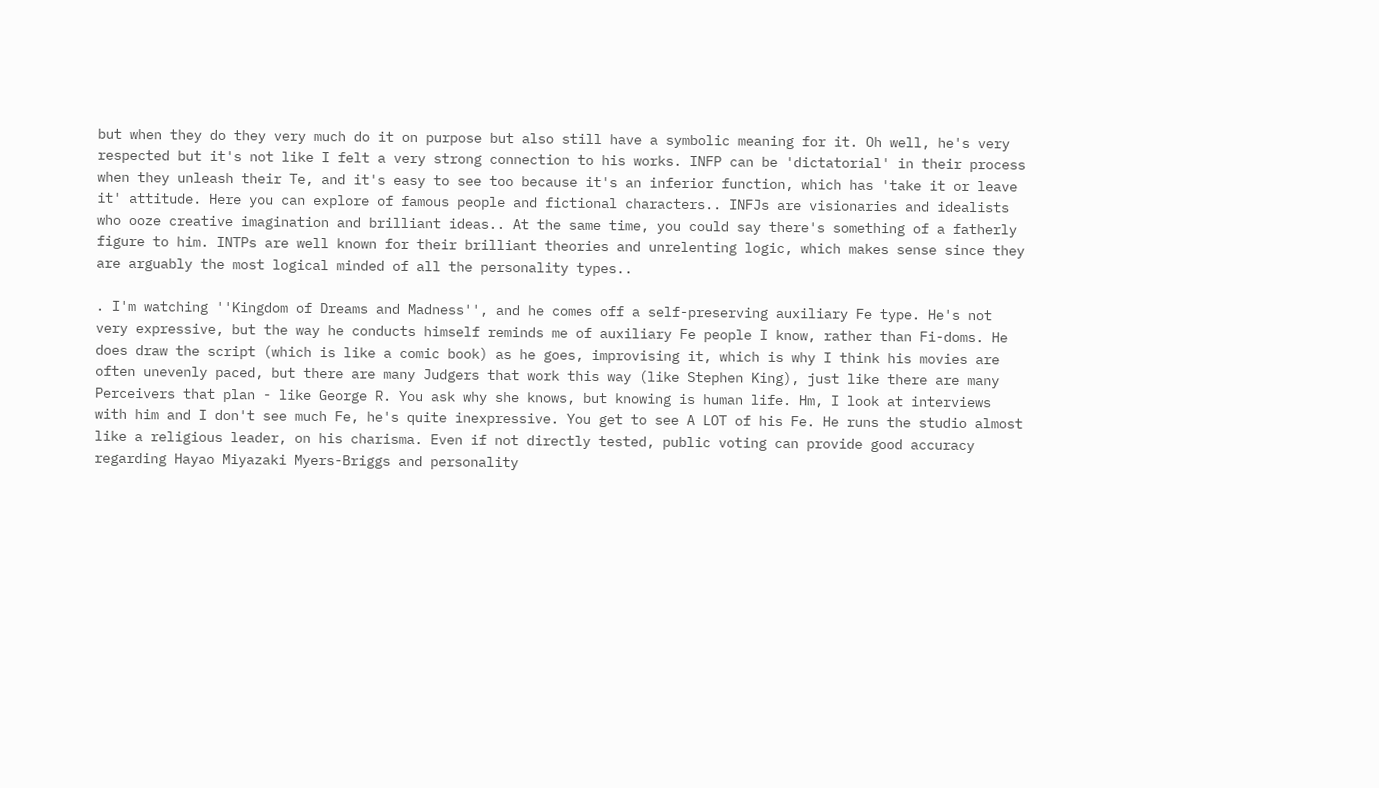but when they do they very much do it on purpose but also still have a symbolic meaning for it. Oh well, he's very respected but it's not like I felt a very strong connection to his works. INFP can be 'dictatorial' in their process when they unleash their Te, and it's easy to see too because it's an inferior function, which has 'take it or leave it' attitude. Here you can explore of famous people and fictional characters.. INFJs are visionaries and idealists who ooze creative imagination and brilliant ideas.. At the same time, you could say there's something of a fatherly figure to him. INTPs are well known for their brilliant theories and unrelenting logic, which makes sense since they are arguably the most logical minded of all the personality types..

. I'm watching ''Kingdom of Dreams and Madness'', and he comes off a self-preserving auxiliary Fe type. He's not very expressive, but the way he conducts himself reminds me of auxiliary Fe people I know, rather than Fi-doms. He does draw the script (which is like a comic book) as he goes, improvising it, which is why I think his movies are often unevenly paced, but there are many Judgers that work this way (like Stephen King), just like there are many Perceivers that plan - like George R. You ask why she knows, but knowing is human life. Hm, I look at interviews with him and I don't see much Fe, he's quite inexpressive. You get to see A LOT of his Fe. He runs the studio almost like a religious leader, on his charisma. Even if not directly tested, public voting can provide good accuracy regarding Hayao Miyazaki Myers-Briggs and personality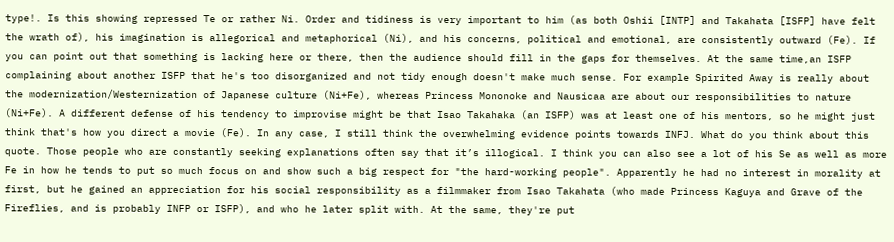type!. Is this showing repressed Te or rather Ni. Order and tidiness is very important to him (as both Oshii [INTP] and Takahata [ISFP] have felt the wrath of), his imagination is allegorical and metaphorical (Ni), and his concerns, political and emotional, are consistently outward (Fe). If you can point out that something is lacking here or there, then the audience should fill in the gaps for themselves. At the same time,an ISFP complaining about another ISFP that he's too disorganized and not tidy enough doesn't make much sense. For example Spirited Away is really about the modernization/Westernization of Japanese culture (Ni+Fe), whereas Princess Mononoke and Nausicaa are about our responsibilities to nature (Ni+Fe). A different defense of his tendency to improvise might be that Isao Takahaka (an ISFP) was at least one of his mentors, so he might just think that's how you direct a movie (Fe). In any case, I still think the overwhelming evidence points towards INFJ. What do you think about this quote. Those people who are constantly seeking explanations often say that it’s illogical. I think you can also see a lot of his Se as well as more Fe in how he tends to put so much focus on and show such a big respect for "the hard-working people". Apparently he had no interest in morality at first, but he gained an appreciation for his social responsibility as a filmmaker from Isao Takahata (who made Princess Kaguya and Grave of the Fireflies, and is probably INFP or ISFP), and who he later split with. At the same, they're put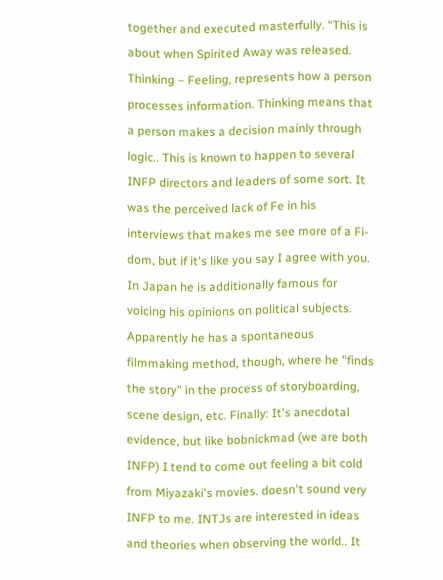together and executed masterfully. “This is about when Spirited Away was released. Thinking – Feeling, represents how a person processes information. Thinking means that a person makes a decision mainly through logic.. This is known to happen to several INFP directors and leaders of some sort. It was the perceived lack of Fe in his interviews that makes me see more of a Fi-dom, but if it's like you say I agree with you. In Japan he is additionally famous for voicing his opinions on political subjects. Apparently he has a spontaneous filmmaking method, though, where he "finds the story" in the process of storyboarding, scene design, etc. Finally: It's anecdotal evidence, but like bobnickmad (we are both INFP) I tend to come out feeling a bit cold from Miyazaki's movies. doesn't sound very INFP to me. INTJs are interested in ideas and theories when observing the world.. It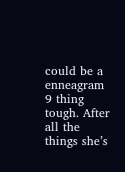could be a enneagram 9 thing tough. After all the things she’s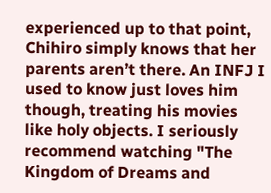experienced up to that point, Chihiro simply knows that her parents aren’t there. An INFJ I used to know just loves him though, treating his movies like holy objects. I seriously recommend watching "The Kingdom of Dreams and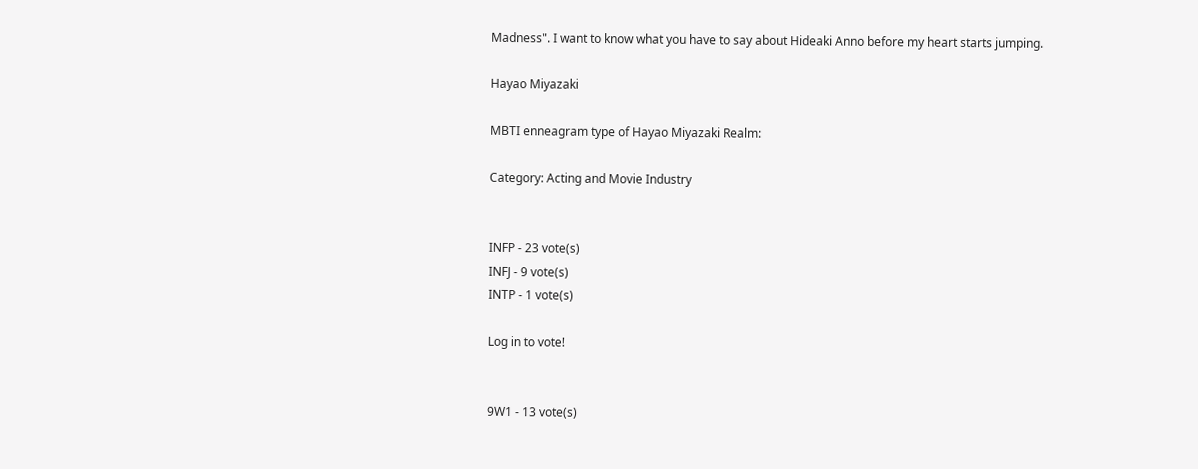Madness". I want to know what you have to say about Hideaki Anno before my heart starts jumping.

Hayao Miyazaki

MBTI enneagram type of Hayao Miyazaki Realm:

Category: Acting and Movie Industry


INFP - 23 vote(s)
INFJ - 9 vote(s)
INTP - 1 vote(s)

Log in to vote!


9W1 - 13 vote(s)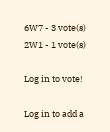6W7 - 3 vote(s)
2W1 - 1 vote(s)

Log in to vote!

Log in to add a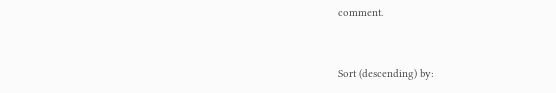comment.


Sort (descending) by: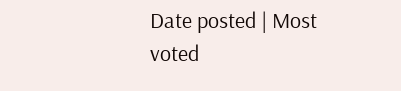Date posted | Most voted